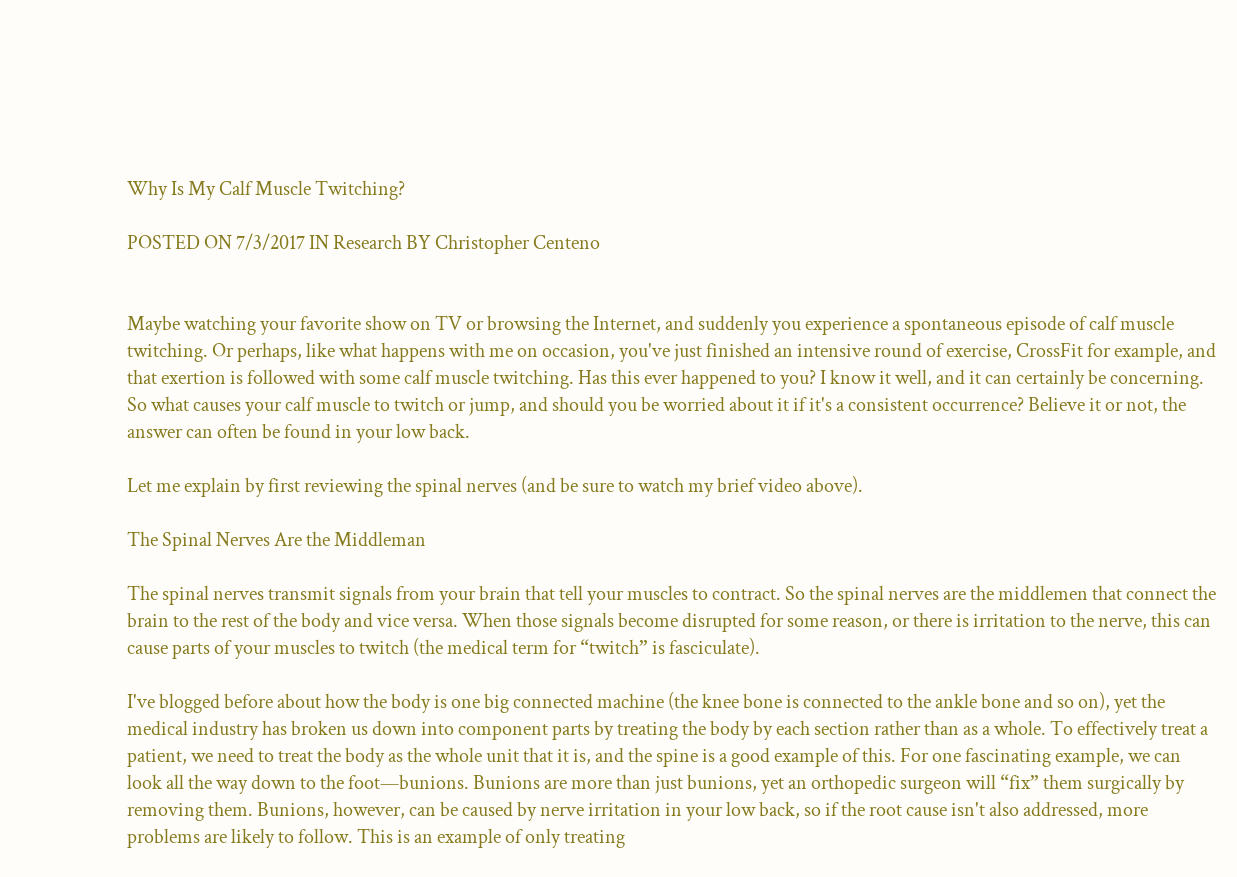Why Is My Calf Muscle Twitching?

POSTED ON 7/3/2017 IN Research BY Christopher Centeno


Maybe watching your favorite show on TV or browsing the Internet, and suddenly you experience a spontaneous episode of calf muscle twitching. Or perhaps, like what happens with me on occasion, you've just finished an intensive round of exercise, CrossFit for example, and that exertion is followed with some calf muscle twitching. Has this ever happened to you? I know it well, and it can certainly be concerning. So what causes your calf muscle to twitch or jump, and should you be worried about it if it's a consistent occurrence? Believe it or not, the answer can often be found in your low back.

Let me explain by first reviewing the spinal nerves (and be sure to watch my brief video above).

The Spinal Nerves Are the Middleman

The spinal nerves transmit signals from your brain that tell your muscles to contract. So the spinal nerves are the middlemen that connect the brain to the rest of the body and vice versa. When those signals become disrupted for some reason, or there is irritation to the nerve, this can cause parts of your muscles to twitch (the medical term for “twitch” is fasciculate).

I've blogged before about how the body is one big connected machine (the knee bone is connected to the ankle bone and so on), yet the medical industry has broken us down into component parts by treating the body by each section rather than as a whole. To effectively treat a patient, we need to treat the body as the whole unit that it is, and the spine is a good example of this. For one fascinating example, we can look all the way down to the foot—bunions. Bunions are more than just bunions, yet an orthopedic surgeon will “fix” them surgically by removing them. Bunions, however, can be caused by nerve irritation in your low back, so if the root cause isn't also addressed, more problems are likely to follow. This is an example of only treating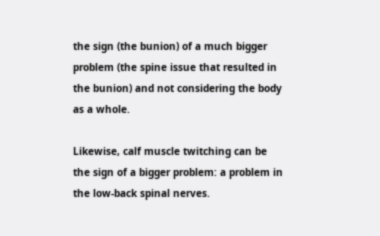the sign (the bunion) of a much bigger problem (the spine issue that resulted in the bunion) and not considering the body as a whole.

Likewise, calf muscle twitching can be the sign of a bigger problem: a problem in the low-back spinal nerves.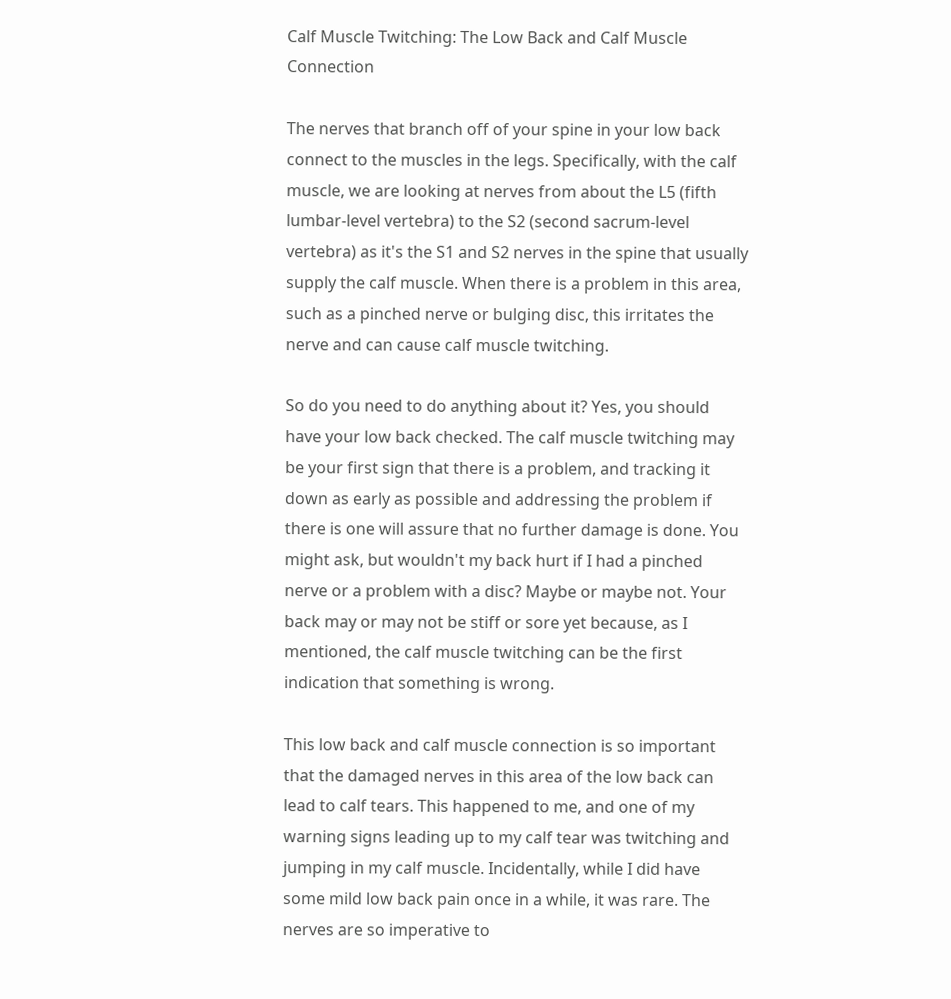Calf Muscle Twitching: The Low Back and Calf Muscle Connection

The nerves that branch off of your spine in your low back connect to the muscles in the legs. Specifically, with the calf muscle, we are looking at nerves from about the L5 (fifth lumbar-level vertebra) to the S2 (second sacrum-level vertebra) as it's the S1 and S2 nerves in the spine that usually supply the calf muscle. When there is a problem in this area, such as a pinched nerve or bulging disc, this irritates the nerve and can cause calf muscle twitching.

So do you need to do anything about it? Yes, you should have your low back checked. The calf muscle twitching may be your first sign that there is a problem, and tracking it down as early as possible and addressing the problem if there is one will assure that no further damage is done. You might ask, but wouldn't my back hurt if I had a pinched nerve or a problem with a disc? Maybe or maybe not. Your back may or may not be stiff or sore yet because, as I mentioned, the calf muscle twitching can be the first indication that something is wrong.

This low back and calf muscle connection is so important that the damaged nerves in this area of the low back can lead to calf tears. This happened to me, and one of my warning signs leading up to my calf tear was twitching and jumping in my calf muscle. Incidentally, while I did have some mild low back pain once in a while, it was rare. The nerves are so imperative to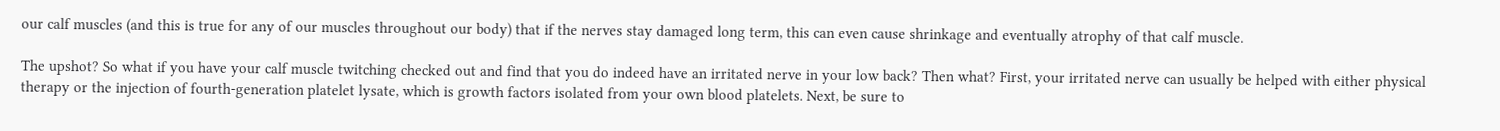our calf muscles (and this is true for any of our muscles throughout our body) that if the nerves stay damaged long term, this can even cause shrinkage and eventually atrophy of that calf muscle.

The upshot? So what if you have your calf muscle twitching checked out and find that you do indeed have an irritated nerve in your low back? Then what? First, your irritated nerve can usually be helped with either physical therapy or the injection of fourth-generation platelet lysate, which is growth factors isolated from your own blood platelets. Next, be sure to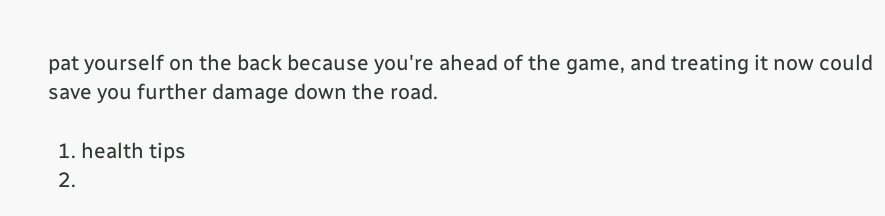pat yourself on the back because you're ahead of the game, and treating it now could save you further damage down the road.

  1. health tips
  2.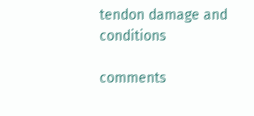tendon damage and conditions

comments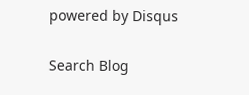powered by Disqus

Search Blog